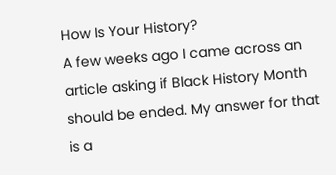How Is Your History?
A few weeks ago I came across an article asking if Black History Month should be ended. My answer for that is a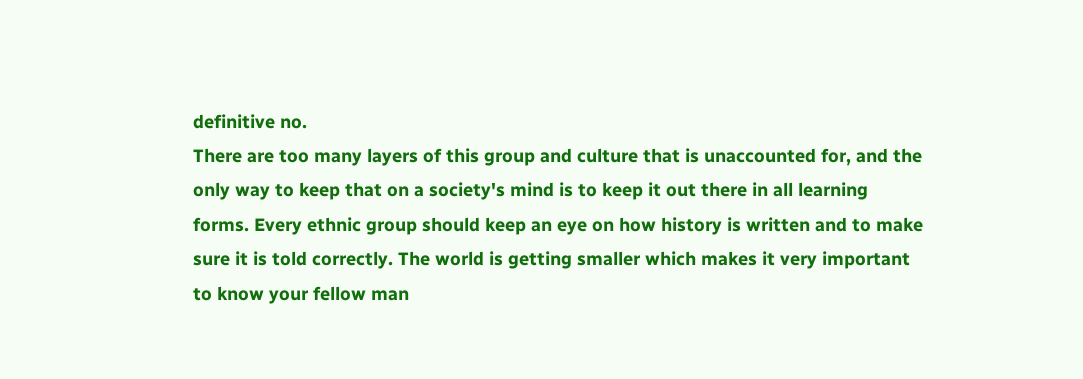definitive no.
There are too many layers of this group and culture that is unaccounted for, and the only way to keep that on a society's mind is to keep it out there in all learning forms. Every ethnic group should keep an eye on how history is written and to make sure it is told correctly. The world is getting smaller which makes it very important to know your fellow man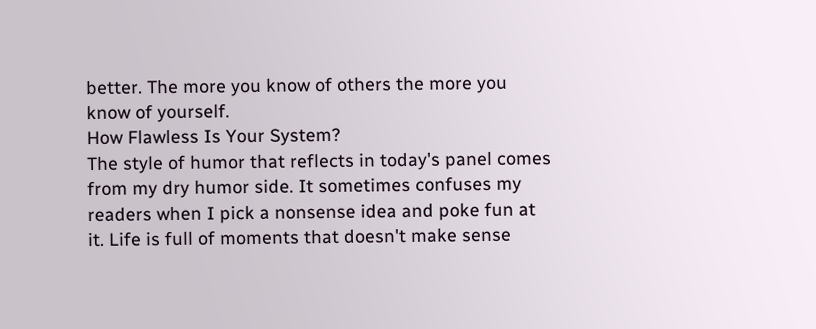better. The more you know of others the more you know of yourself.
How Flawless Is Your System?
The style of humor that reflects in today's panel comes from my dry humor side. It sometimes confuses my readers when I pick a nonsense idea and poke fun at it. Life is full of moments that doesn't make sense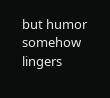but humor somehow lingers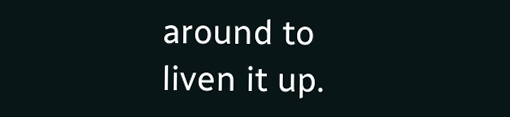around to liven it up.